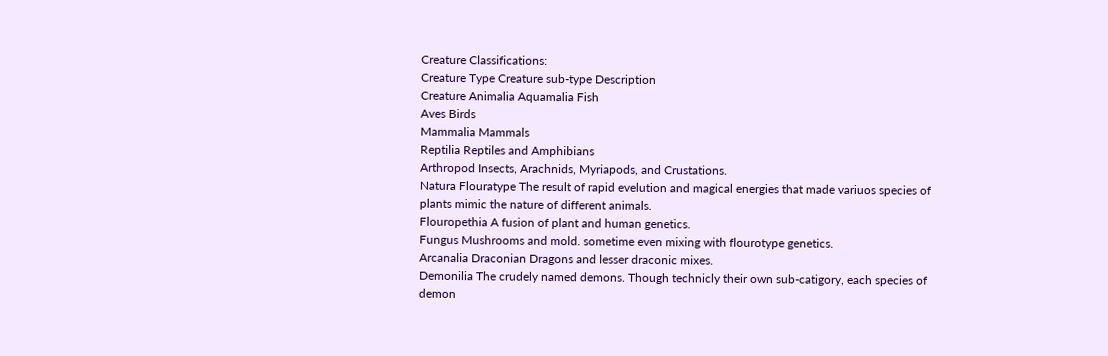Creature Classifications:
Creature Type Creature sub-type Description
Creature Animalia Aquamalia Fish
Aves Birds
Mammalia Mammals
Reptilia Reptiles and Amphibians
Arthropod Insects, Arachnids, Myriapods, and Crustations.
Natura Flouratype The result of rapid evelution and magical energies that made variuos species of plants mimic the nature of different animals.
Flouropethia A fusion of plant and human genetics.
Fungus Mushrooms and mold. sometime even mixing with flourotype genetics.
Arcanalia Draconian Dragons and lesser draconic mixes.
Demonilia The crudely named demons. Though technicly their own sub-catigory, each species of demon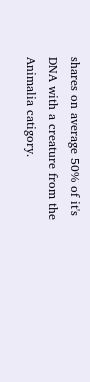shares on average 50% of it's DNA with a creature from the Animalia catigory.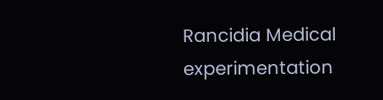Rancidia Medical experimentation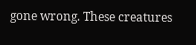gone wrong. These creatures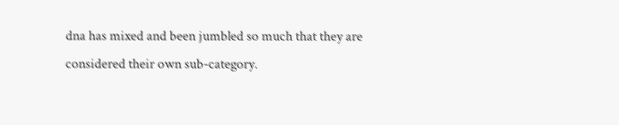dna has mixed and been jumbled so much that they are considered their own sub-category.